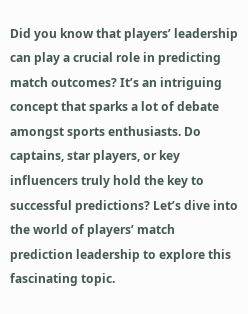Did you know that players’ leadership can play a crucial role in predicting match outcomes? It’s an intriguing concept that sparks a lot of debate amongst sports enthusiasts. Do captains, star players, or key influencers truly hold the key to successful predictions? Let’s dive into the world of players’ match prediction leadership to explore this fascinating topic.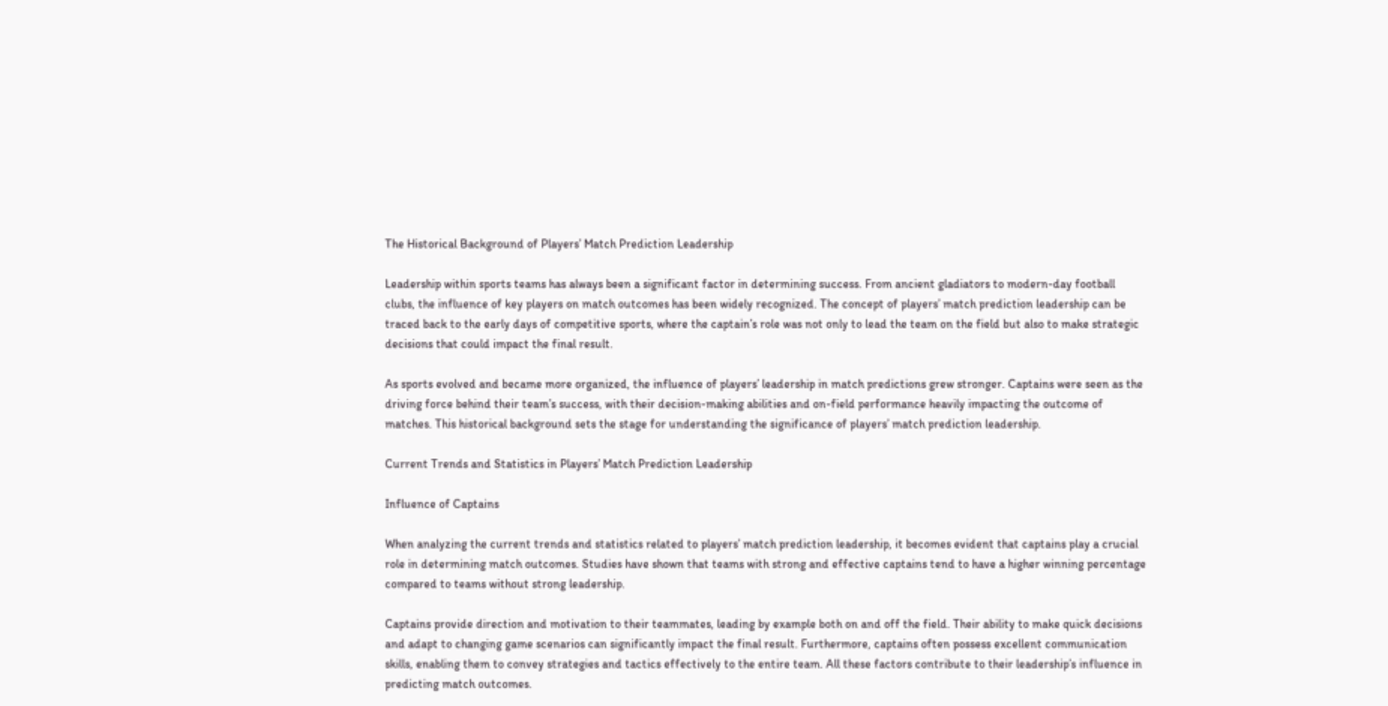The Historical Background of Players’ Match Prediction Leadership

Leadership within sports teams has always been a significant factor in determining success. From ancient gladiators to modern-day football clubs, the influence of key players on match outcomes has been widely recognized. The concept of players’ match prediction leadership can be traced back to the early days of competitive sports, where the captain’s role was not only to lead the team on the field but also to make strategic decisions that could impact the final result.

As sports evolved and became more organized, the influence of players’ leadership in match predictions grew stronger. Captains were seen as the driving force behind their team’s success, with their decision-making abilities and on-field performance heavily impacting the outcome of matches. This historical background sets the stage for understanding the significance of players’ match prediction leadership.

Current Trends and Statistics in Players’ Match Prediction Leadership

Influence of Captains

When analyzing the current trends and statistics related to players’ match prediction leadership, it becomes evident that captains play a crucial role in determining match outcomes. Studies have shown that teams with strong and effective captains tend to have a higher winning percentage compared to teams without strong leadership.

Captains provide direction and motivation to their teammates, leading by example both on and off the field. Their ability to make quick decisions and adapt to changing game scenarios can significantly impact the final result. Furthermore, captains often possess excellent communication skills, enabling them to convey strategies and tactics effectively to the entire team. All these factors contribute to their leadership’s influence in predicting match outcomes.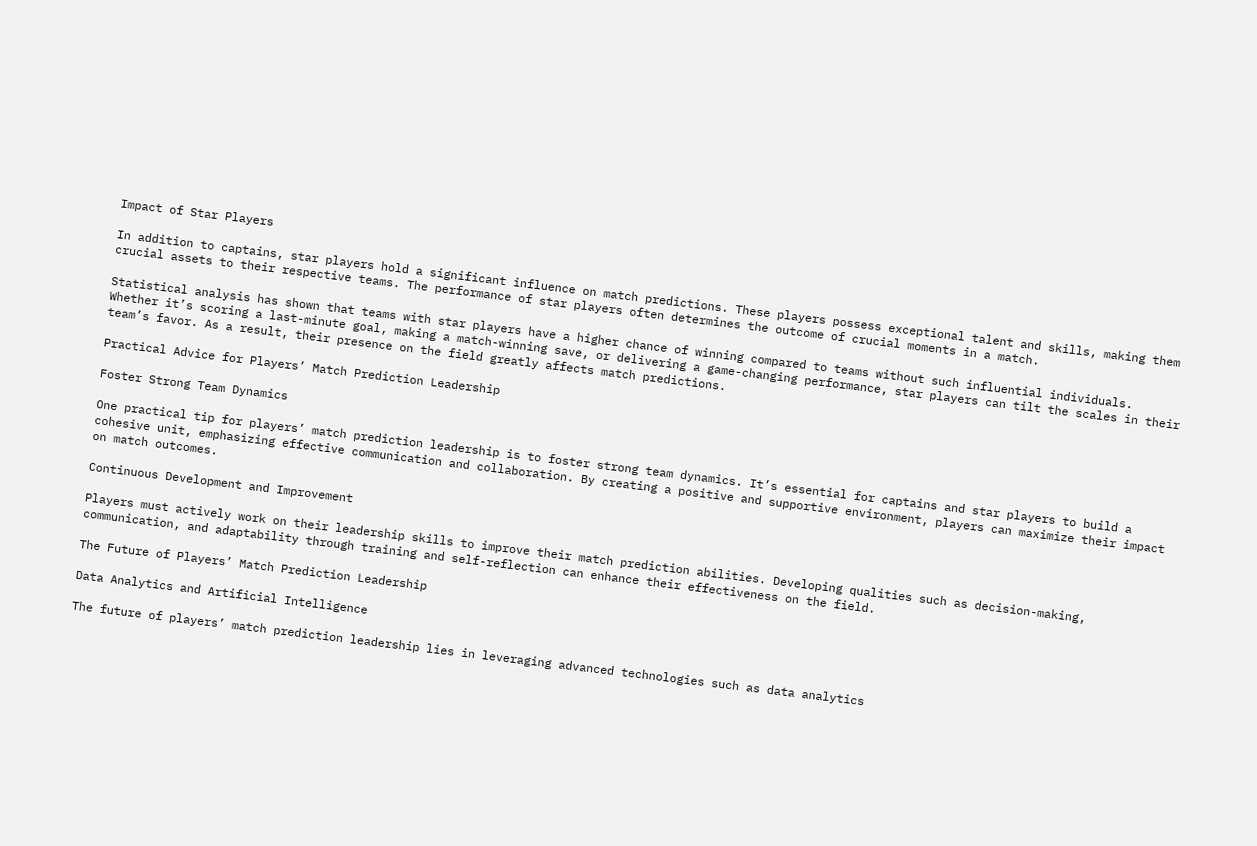Impact of Star Players

In addition to captains, star players hold a significant influence on match predictions. These players possess exceptional talent and skills, making them crucial assets to their respective teams. The performance of star players often determines the outcome of crucial moments in a match.

Statistical analysis has shown that teams with star players have a higher chance of winning compared to teams without such influential individuals. Whether it’s scoring a last-minute goal, making a match-winning save, or delivering a game-changing performance, star players can tilt the scales in their team’s favor. As a result, their presence on the field greatly affects match predictions.

Practical Advice for Players’ Match Prediction Leadership

Foster Strong Team Dynamics

One practical tip for players’ match prediction leadership is to foster strong team dynamics. It’s essential for captains and star players to build a cohesive unit, emphasizing effective communication and collaboration. By creating a positive and supportive environment, players can maximize their impact on match outcomes.

Continuous Development and Improvement

Players must actively work on their leadership skills to improve their match prediction abilities. Developing qualities such as decision-making, communication, and adaptability through training and self-reflection can enhance their effectiveness on the field.

The Future of Players’ Match Prediction Leadership

Data Analytics and Artificial Intelligence

The future of players’ match prediction leadership lies in leveraging advanced technologies such as data analytics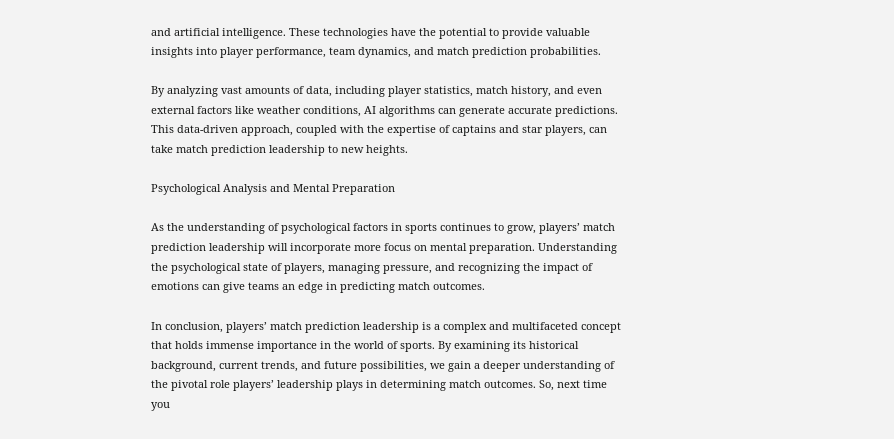and artificial intelligence. These technologies have the potential to provide valuable insights into player performance, team dynamics, and match prediction probabilities.

By analyzing vast amounts of data, including player statistics, match history, and even external factors like weather conditions, AI algorithms can generate accurate predictions. This data-driven approach, coupled with the expertise of captains and star players, can take match prediction leadership to new heights.

Psychological Analysis and Mental Preparation

As the understanding of psychological factors in sports continues to grow, players’ match prediction leadership will incorporate more focus on mental preparation. Understanding the psychological state of players, managing pressure, and recognizing the impact of emotions can give teams an edge in predicting match outcomes.

In conclusion, players’ match prediction leadership is a complex and multifaceted concept that holds immense importance in the world of sports. By examining its historical background, current trends, and future possibilities, we gain a deeper understanding of the pivotal role players’ leadership plays in determining match outcomes. So, next time you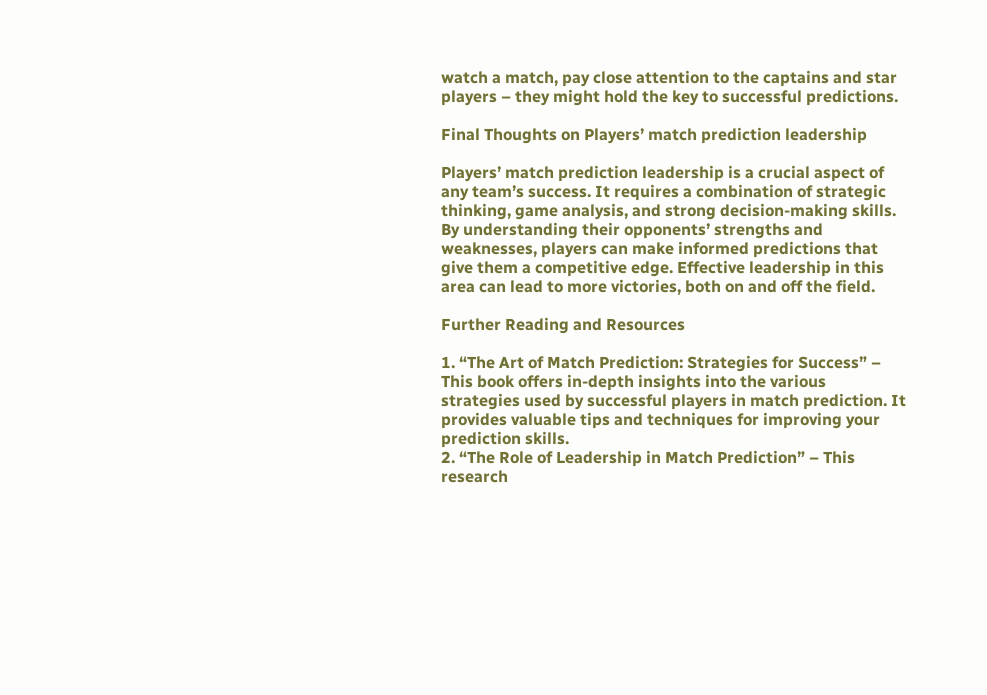watch a match, pay close attention to the captains and star players – they might hold the key to successful predictions.

Final Thoughts on Players’ match prediction leadership

Players’ match prediction leadership is a crucial aspect of any team’s success. It requires a combination of strategic thinking, game analysis, and strong decision-making skills. By understanding their opponents’ strengths and weaknesses, players can make informed predictions that give them a competitive edge. Effective leadership in this area can lead to more victories, both on and off the field.

Further Reading and Resources

1. “The Art of Match Prediction: Strategies for Success” – This book offers in-depth insights into the various strategies used by successful players in match prediction. It provides valuable tips and techniques for improving your prediction skills.
2. “The Role of Leadership in Match Prediction” – This research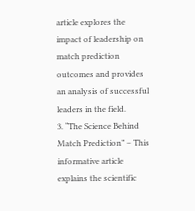article explores the impact of leadership on match prediction outcomes and provides an analysis of successful leaders in the field.
3. “The Science Behind Match Prediction” – This informative article explains the scientific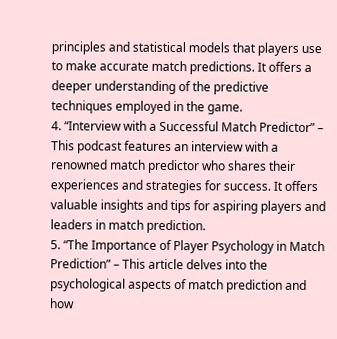principles and statistical models that players use to make accurate match predictions. It offers a deeper understanding of the predictive techniques employed in the game.
4. “Interview with a Successful Match Predictor” – This podcast features an interview with a renowned match predictor who shares their experiences and strategies for success. It offers valuable insights and tips for aspiring players and leaders in match prediction.
5. “The Importance of Player Psychology in Match Prediction” – This article delves into the psychological aspects of match prediction and how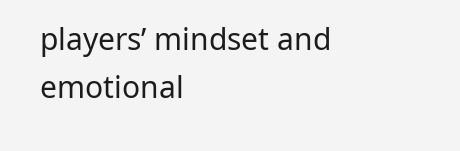players’ mindset and emotional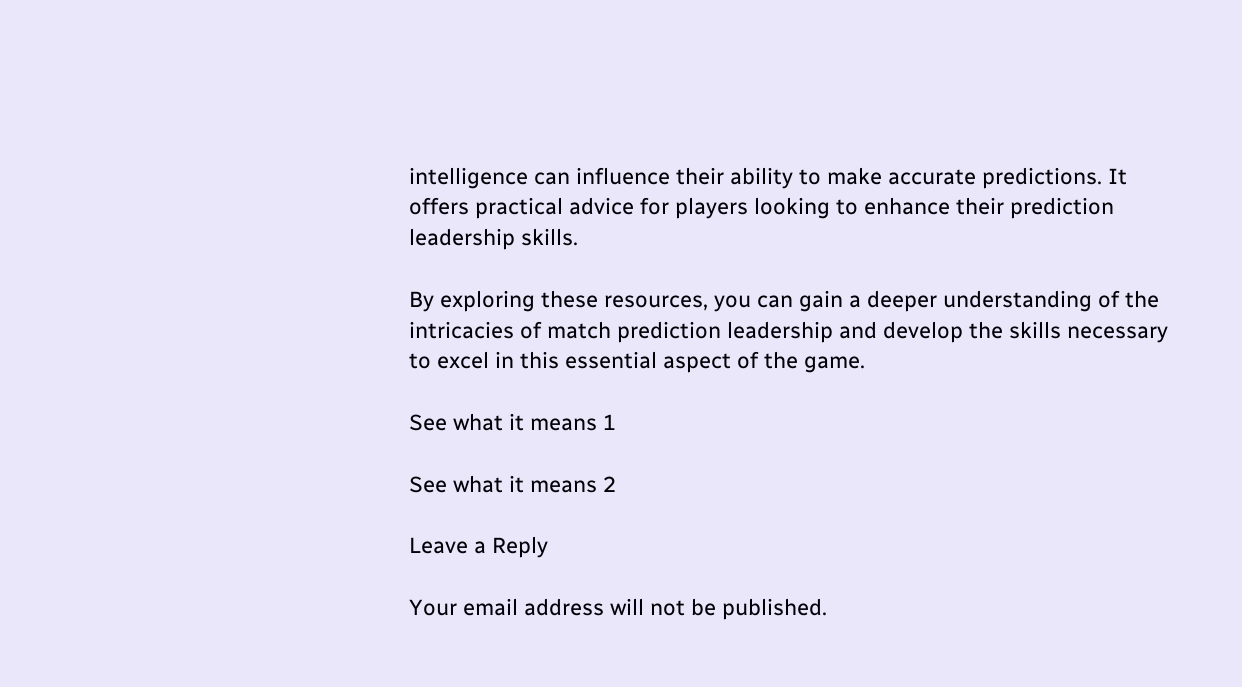intelligence can influence their ability to make accurate predictions. It offers practical advice for players looking to enhance their prediction leadership skills.

By exploring these resources, you can gain a deeper understanding of the intricacies of match prediction leadership and develop the skills necessary to excel in this essential aspect of the game.

See what it means 1

See what it means 2

Leave a Reply

Your email address will not be published.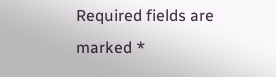Required fields are marked *